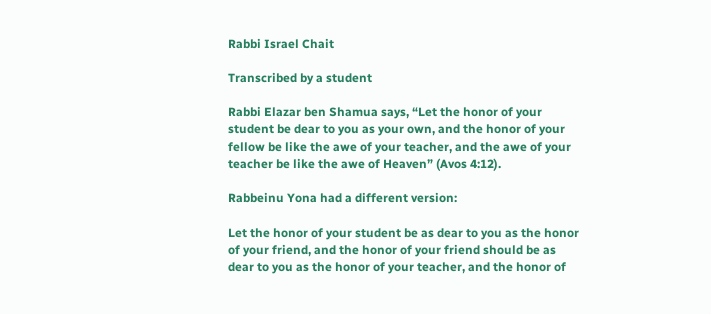Rabbi Israel Chait

Transcribed by a student

Rabbi Elazar ben Shamua says, “Let the honor of your student be dear to you as your own, and the honor of your fellow be like the awe of your teacher, and the awe of your teacher be like the awe of Heaven” (Avos 4:12).

Rabbeinu Yona had a different version:

Let the honor of your student be as dear to you as the honor of your friend, and the honor of your friend should be as dear to you as the honor of your teacher, and the honor of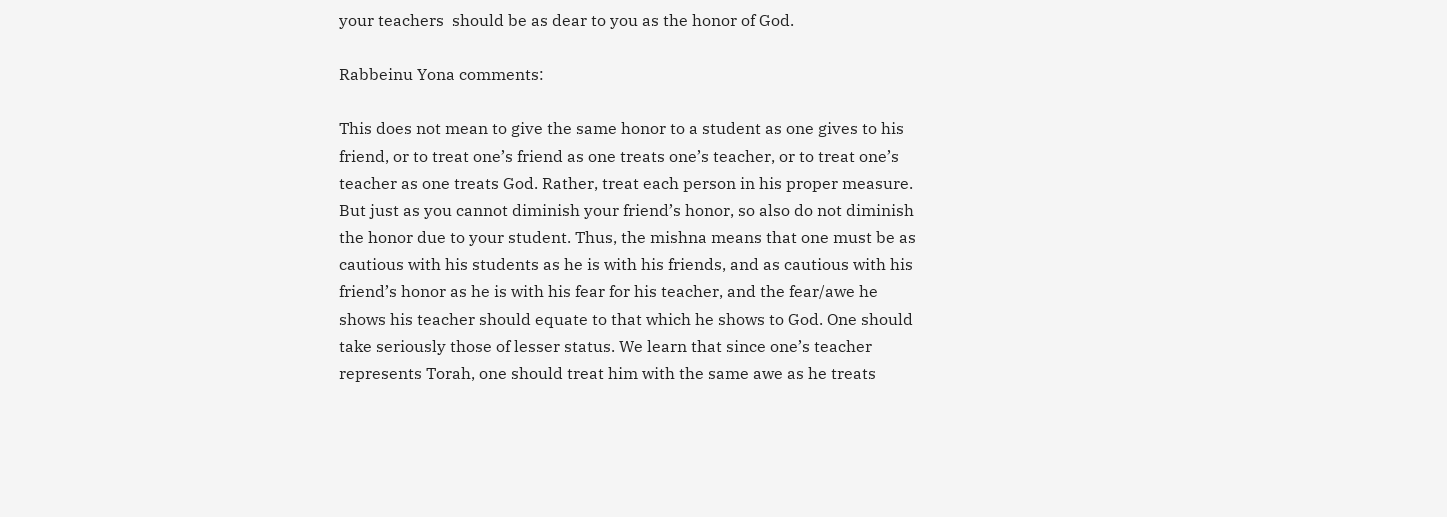your teachers  should be as dear to you as the honor of God.

Rabbeinu Yona comments:

This does not mean to give the same honor to a student as one gives to his friend, or to treat one’s friend as one treats one’s teacher, or to treat one’s teacher as one treats God. Rather, treat each person in his proper measure. But just as you cannot diminish your friend’s honor, so also do not diminish the honor due to your student. Thus, the mishna means that one must be as cautious with his students as he is with his friends, and as cautious with his friend’s honor as he is with his fear for his teacher, and the fear/awe he shows his teacher should equate to that which he shows to God. One should take seriously those of lesser status. We learn that since one’s teacher represents Torah, one should treat him with the same awe as he treats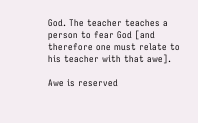God. The teacher teaches a person to fear God [and therefore one must relate to his teacher with that awe].

Awe is reserved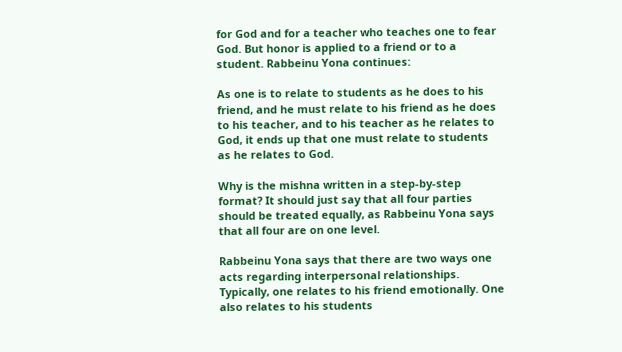for God and for a teacher who teaches one to fear God. But honor is applied to a friend or to a student. Rabbeinu Yona continues:

As one is to relate to students as he does to his friend, and he must relate to his friend as he does to his teacher, and to his teacher as he relates to God, it ends up that one must relate to students as he relates to God.

Why is the mishna written in a step-by-step format? It should just say that all four parties should be treated equally, as Rabbeinu Yona says that all four are on one level.

Rabbeinu Yona says that there are two ways one acts regarding interpersonal relationships. Typically, one relates to his friend emotionally. One also relates to his students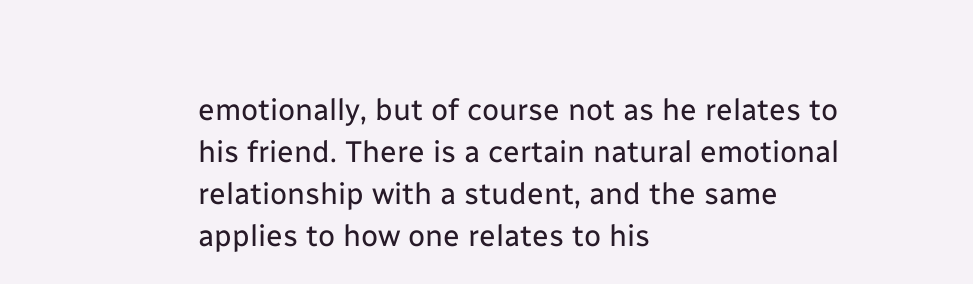emotionally, but of course not as he relates to his friend. There is a certain natural emotional relationship with a student, and the same applies to how one relates to his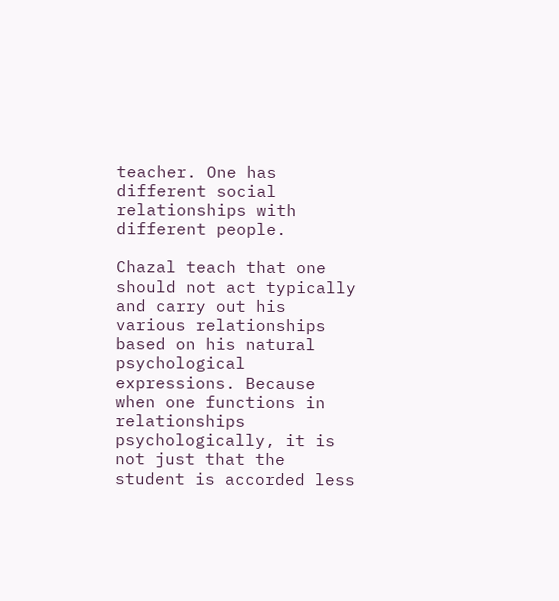teacher. One has different social relationships with different people.

Chazal teach that one should not act typically and carry out his various relationships based on his natural psychological expressions. Because when one functions in relationships psychologically, it is not just that the student is accorded less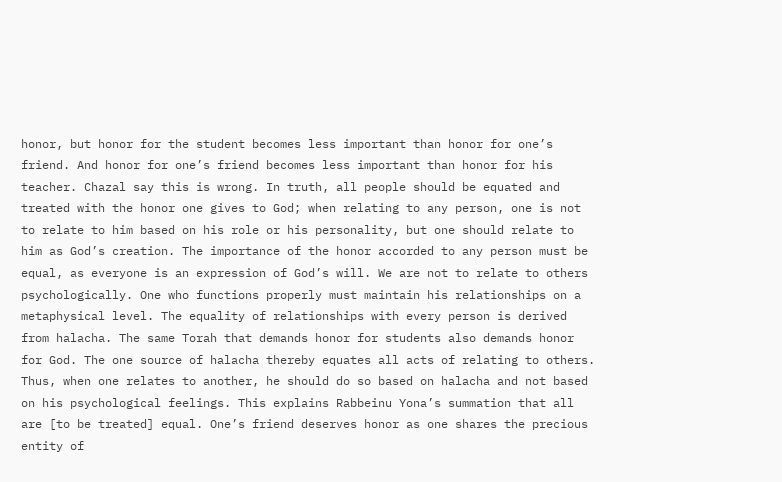honor, but honor for the student becomes less important than honor for one’s friend. And honor for one’s friend becomes less important than honor for his teacher. Chazal say this is wrong. In truth, all people should be equated and treated with the honor one gives to God; when relating to any person, one is not to relate to him based on his role or his personality, but one should relate to him as God’s creation. The importance of the honor accorded to any person must be equal, as everyone is an expression of God’s will. We are not to relate to others psychologically. One who functions properly must maintain his relationships on a metaphysical level. The equality of relationships with every person is derived from halacha. The same Torah that demands honor for students also demands honor for God. The one source of halacha thereby equates all acts of relating to others. Thus, when one relates to another, he should do so based on halacha and not based on his psychological feelings. This explains Rabbeinu Yona’s summation that all are [to be treated] equal. One’s friend deserves honor as one shares the precious entity of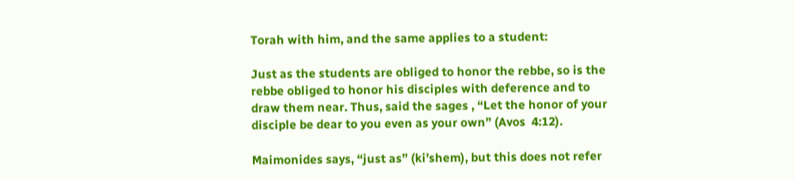Torah with him, and the same applies to a student:

Just as the students are obliged to honor the rebbe, so is the rebbe obliged to honor his disciples with deference and to draw them near. Thus, said the sages , “Let the honor of your disciple be dear to you even as your own” (Avos  4:12).

Maimonides says, “just as” (ki’shem), but this does not refer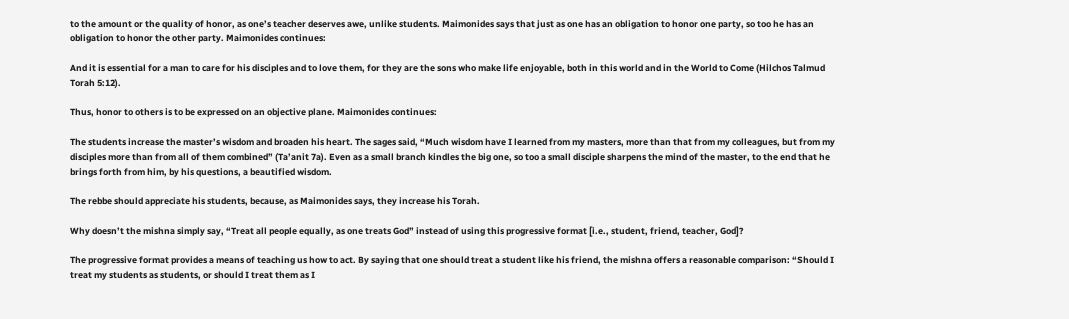to the amount or the quality of honor, as one’s teacher deserves awe, unlike students. Maimonides says that just as one has an obligation to honor one party, so too he has an obligation to honor the other party. Maimonides continues:

And it is essential for a man to care for his disciples and to love them, for they are the sons who make life enjoyable, both in this world and in the World to Come (Hilchos Talmud Torah 5:12).

Thus, honor to others is to be expressed on an objective plane. Maimonides continues:

The students increase the master’s wisdom and broaden his heart. The sages said, “Much wisdom have I learned from my masters, more than that from my colleagues, but from my disciples more than from all of them combined” (Ta’anit 7a). Even as a small branch kindles the big one, so too a small disciple sharpens the mind of the master, to the end that he brings forth from him, by his questions, a beautified wisdom.

The rebbe should appreciate his students, because, as Maimonides says, they increase his Torah.

Why doesn’t the mishna simply say, “Treat all people equally, as one treats God” instead of using this progressive format [i.e., student, friend, teacher, God]?

The progressive format provides a means of teaching us how to act. By saying that one should treat a student like his friend, the mishna offers a reasonable comparison: “Should I treat my students as students, or should I treat them as I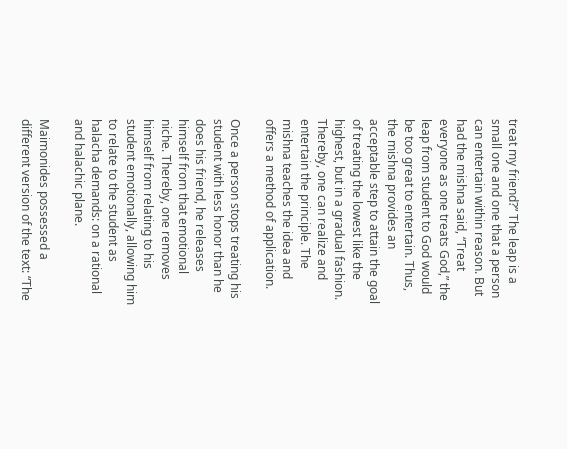treat my friend?” The leap is a small one and one that a person can entertain within reason. But had the mishna said, “Treat everyone as one treats God,” the leap from student to God would be too great to entertain. Thus, the mishna provides an acceptable step to attain the goal of treating the lowest like the highest, but in a gradual fashion. Thereby, one can realize and entertain the principle. The mishna teaches the idea and offers a method of application.

Once a person stops treating his student with less honor than he does his friend, he releases himself from that emotional niche. Thereby, one removes himself from relating to his student emotionally, allowing him to relate to the student as halacha demands: on a rational and halachic plane.

Maimonides possessed a different version of the text: “The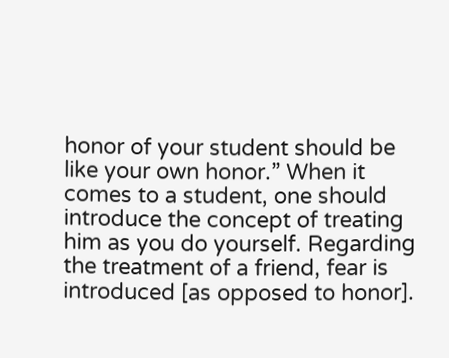honor of your student should be like your own honor.” When it comes to a student, one should introduce the concept of treating him as you do yourself. Regarding the treatment of a friend, fear is introduced [as opposed to honor].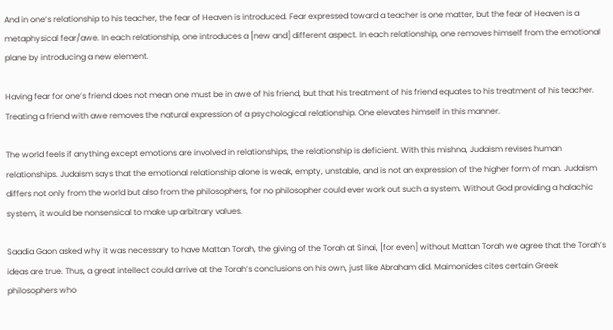And in one’s relationship to his teacher, the fear of Heaven is introduced. Fear expressed toward a teacher is one matter, but the fear of Heaven is a metaphysical fear/awe. In each relationship, one introduces a [new and] different aspect. In each relationship, one removes himself from the emotional plane by introducing a new element.

Having fear for one’s friend does not mean one must be in awe of his friend, but that his treatment of his friend equates to his treatment of his teacher. Treating a friend with awe removes the natural expression of a psychological relationship. One elevates himself in this manner.

The world feels if anything except emotions are involved in relationships, the relationship is deficient. With this mishna, Judaism revises human relationships. Judaism says that the emotional relationship alone is weak, empty, unstable, and is not an expression of the higher form of man. Judaism differs not only from the world but also from the philosophers, for no philosopher could ever work out such a system. Without God providing a halachic system, it would be nonsensical to make up arbitrary values.

Saadia Gaon asked why it was necessary to have Mattan Torah, the giving of the Torah at Sinai, [for even] without Mattan Torah we agree that the Torah’s ideas are true. Thus, a great intellect could arrive at the Torah’s conclusions on his own, just like Abraham did. Maimonides cites certain Greek philosophers who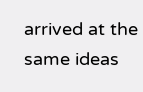arrived at the same ideas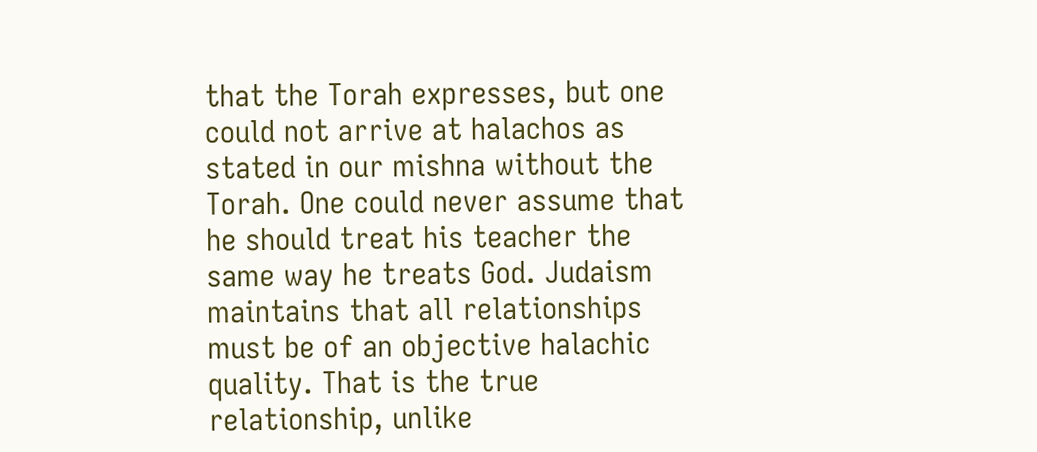that the Torah expresses, but one could not arrive at halachos as stated in our mishna without the Torah. One could never assume that he should treat his teacher the same way he treats God. Judaism maintains that all relationships must be of an objective halachic quality. That is the true relationship, unlike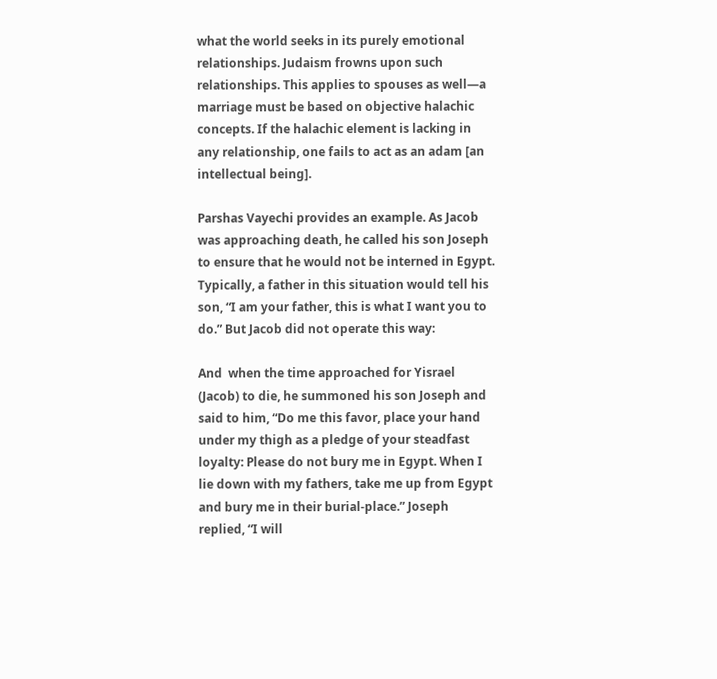what the world seeks in its purely emotional relationships. Judaism frowns upon such relationships. This applies to spouses as well—a marriage must be based on objective halachic concepts. If the halachic element is lacking in any relationship, one fails to act as an adam [an intellectual being].

Parshas Vayechi provides an example. As Jacob was approaching death, he called his son Joseph to ensure that he would not be interned in Egypt. Typically, a father in this situation would tell his son, “I am your father, this is what I want you to do.” But Jacob did not operate this way:

And  when the time approached for Yisrael (Jacob) to die, he summoned his son Joseph and said to him, “Do me this favor, place your hand under my thigh as a pledge of your steadfast loyalty: Please do not bury me in Egypt. When I lie down with my fathers, take me up from Egypt and bury me in their burial-place.” Joseph replied, “I will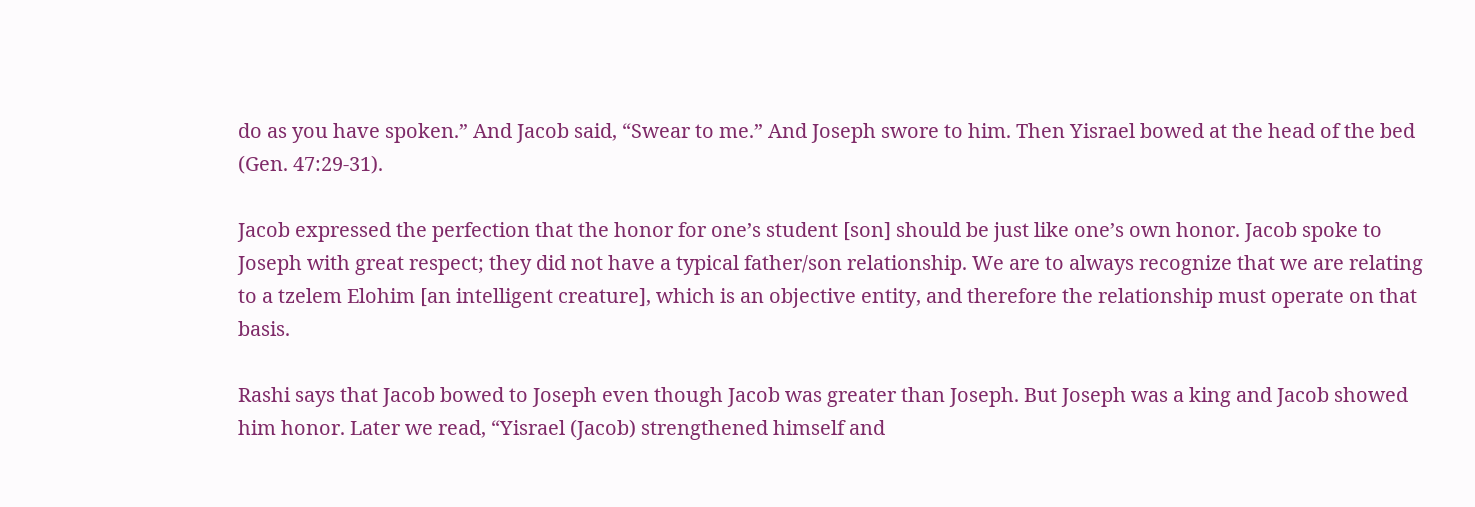do as you have spoken.” And Jacob said, “Swear to me.” And Joseph swore to him. Then Yisrael bowed at the head of the bed (Gen. 47:29-31).

Jacob expressed the perfection that the honor for one’s student [son] should be just like one’s own honor. Jacob spoke to Joseph with great respect; they did not have a typical father/son relationship. We are to always recognize that we are relating to a tzelem Elohim [an intelligent creature], which is an objective entity, and therefore the relationship must operate on that basis.

Rashi says that Jacob bowed to Joseph even though Jacob was greater than Joseph. But Joseph was a king and Jacob showed him honor. Later we read, “Yisrael (Jacob) strengthened himself and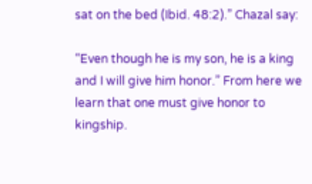sat on the bed (Ibid. 48:2).” Chazal say:

“Even though he is my son, he is a king and I will give him honor.” From here we learn that one must give honor to kingship.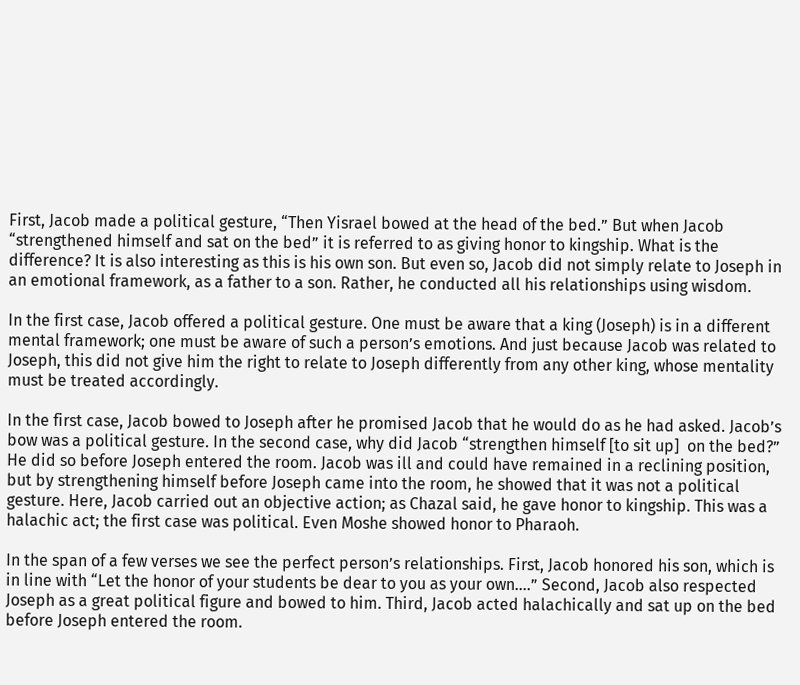First, Jacob made a political gesture, “Then Yisrael bowed at the head of the bed.” But when Jacob “strengthened himself and sat on the bed” it is referred to as giving honor to kingship. What is the difference? It is also interesting as this is his own son. But even so, Jacob did not simply relate to Joseph in an emotional framework, as a father to a son. Rather, he conducted all his relationships using wisdom.

In the first case, Jacob offered a political gesture. One must be aware that a king (Joseph) is in a different mental framework; one must be aware of such a person’s emotions. And just because Jacob was related to Joseph, this did not give him the right to relate to Joseph differently from any other king, whose mentality must be treated accordingly.

In the first case, Jacob bowed to Joseph after he promised Jacob that he would do as he had asked. Jacob’s bow was a political gesture. In the second case, why did Jacob “strengthen himself [to sit up]  on the bed?” He did so before Joseph entered the room. Jacob was ill and could have remained in a reclining position, but by strengthening himself before Joseph came into the room, he showed that it was not a political gesture. Here, Jacob carried out an objective action; as Chazal said, he gave honor to kingship. This was a halachic act; the first case was political. Even Moshe showed honor to Pharaoh.

In the span of a few verses we see the perfect person’s relationships. First, Jacob honored his son, which is in line with “Let the honor of your students be dear to you as your own….” Second, Jacob also respected Joseph as a great political figure and bowed to him. Third, Jacob acted halachically and sat up on the bed before Joseph entered the room.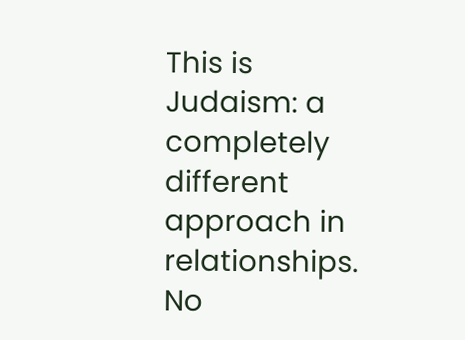This is Judaism: a completely different approach in relationships. No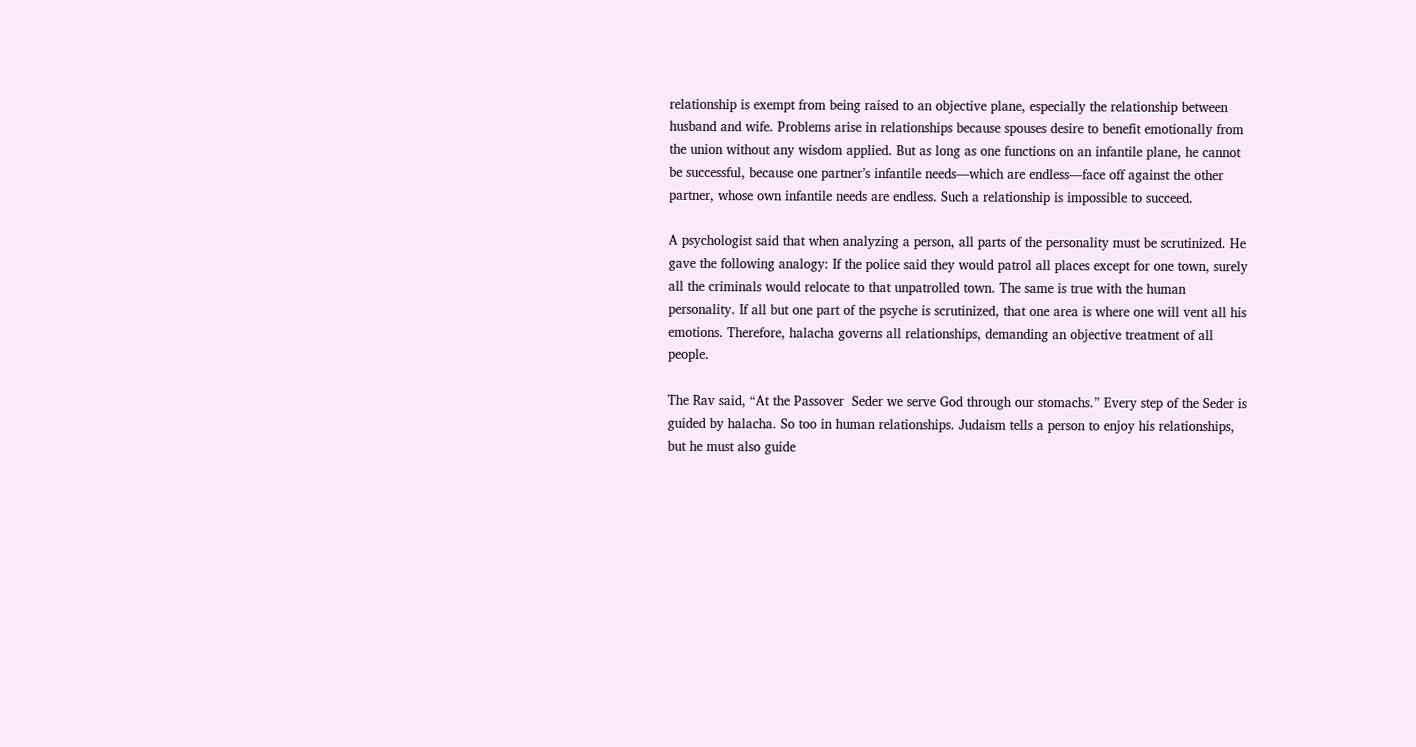relationship is exempt from being raised to an objective plane, especially the relationship between husband and wife. Problems arise in relationships because spouses desire to benefit emotionally from the union without any wisdom applied. But as long as one functions on an infantile plane, he cannot be successful, because one partner’s infantile needs—which are endless—face off against the other partner, whose own infantile needs are endless. Such a relationship is impossible to succeed.

A psychologist said that when analyzing a person, all parts of the personality must be scrutinized. He gave the following analogy: If the police said they would patrol all places except for one town, surely all the criminals would relocate to that unpatrolled town. The same is true with the human personality. If all but one part of the psyche is scrutinized, that one area is where one will vent all his emotions. Therefore, halacha governs all relationships, demanding an objective treatment of all people.

The Rav said, “At the Passover  Seder we serve God through our stomachs.” Every step of the Seder is guided by halacha. So too in human relationships. Judaism tells a person to enjoy his relationships, but he must also guide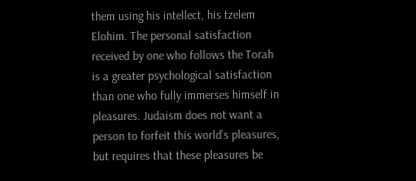them using his intellect, his tzelem Elohim. The personal satisfaction received by one who follows the Torah is a greater psychological satisfaction than one who fully immerses himself in pleasures. Judaism does not want a person to forfeit this world’s pleasures, but requires that these pleasures be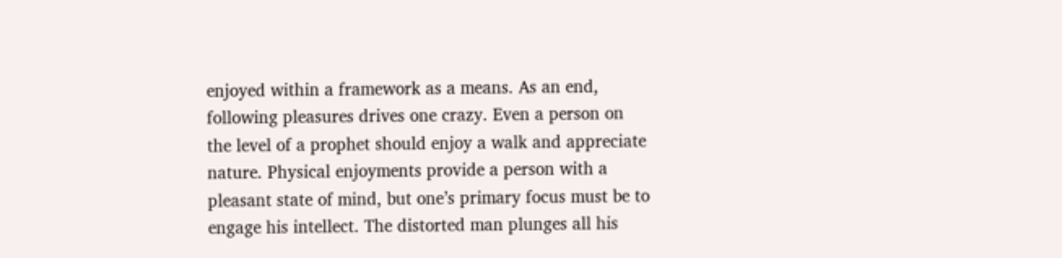enjoyed within a framework as a means. As an end, following pleasures drives one crazy. Even a person on the level of a prophet should enjoy a walk and appreciate nature. Physical enjoyments provide a person with a pleasant state of mind, but one’s primary focus must be to engage his intellect. The distorted man plunges all his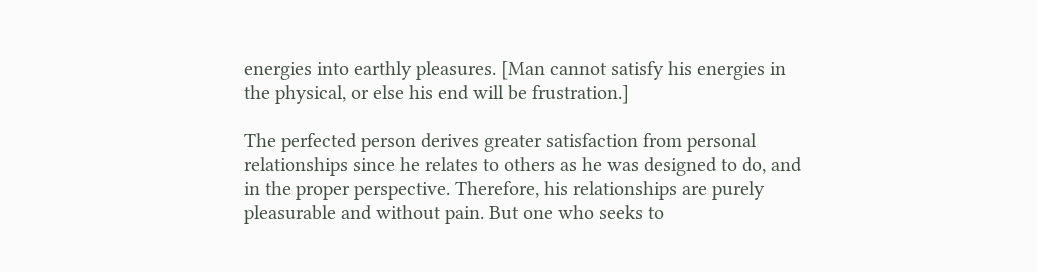energies into earthly pleasures. [Man cannot satisfy his energies in the physical, or else his end will be frustration.]

The perfected person derives greater satisfaction from personal relationships since he relates to others as he was designed to do, and in the proper perspective. Therefore, his relationships are purely pleasurable and without pain. But one who seeks to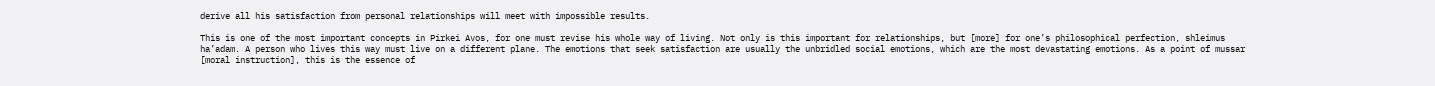derive all his satisfaction from personal relationships will meet with impossible results.

This is one of the most important concepts in Pirkei Avos, for one must revise his whole way of living. Not only is this important for relationships, but [more] for one’s philosophical perfection, shleimus ha’adam. A person who lives this way must live on a different plane. The emotions that seek satisfaction are usually the unbridled social emotions, which are the most devastating emotions. As a point of mussar [moral instruction], this is the essence of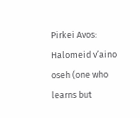Pirkei Avos: Halomeid v’aino oseh (one who learns but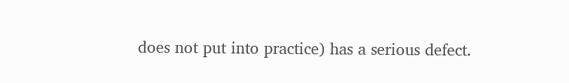does not put into practice) has a serious defect.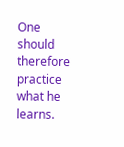One should therefore practice what he learns.